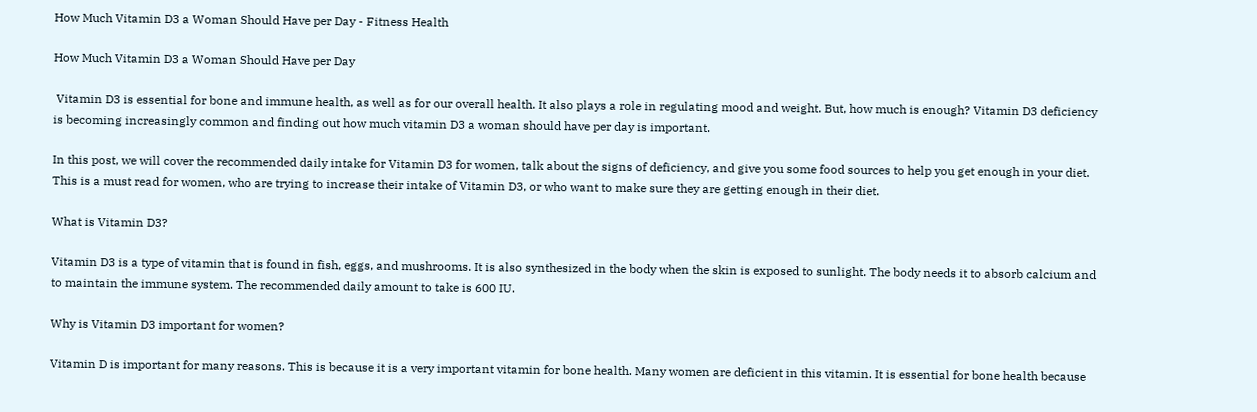How Much Vitamin D3 a Woman Should Have per Day - Fitness Health

How Much Vitamin D3 a Woman Should Have per Day

 Vitamin D3 is essential for bone and immune health, as well as for our overall health. It also plays a role in regulating mood and weight. But, how much is enough? Vitamin D3 deficiency is becoming increasingly common and finding out how much vitamin D3 a woman should have per day is important.

In this post, we will cover the recommended daily intake for Vitamin D3 for women, talk about the signs of deficiency, and give you some food sources to help you get enough in your diet. This is a must read for women, who are trying to increase their intake of Vitamin D3, or who want to make sure they are getting enough in their diet.

What is Vitamin D3?

Vitamin D3 is a type of vitamin that is found in fish, eggs, and mushrooms. It is also synthesized in the body when the skin is exposed to sunlight. The body needs it to absorb calcium and to maintain the immune system. The recommended daily amount to take is 600 IU.

Why is Vitamin D3 important for women?

Vitamin D is important for many reasons. This is because it is a very important vitamin for bone health. Many women are deficient in this vitamin. It is essential for bone health because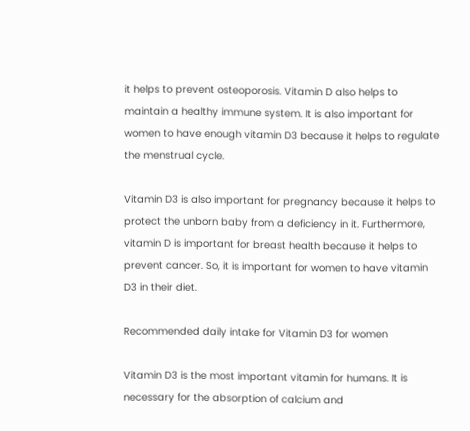it helps to prevent osteoporosis. Vitamin D also helps to maintain a healthy immune system. It is also important for women to have enough vitamin D3 because it helps to regulate the menstrual cycle.

Vitamin D3 is also important for pregnancy because it helps to protect the unborn baby from a deficiency in it. Furthermore, vitamin D is important for breast health because it helps to prevent cancer. So, it is important for women to have vitamin D3 in their diet.

Recommended daily intake for Vitamin D3 for women

Vitamin D3 is the most important vitamin for humans. It is necessary for the absorption of calcium and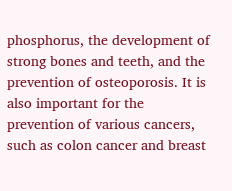phosphorus, the development of strong bones and teeth, and the prevention of osteoporosis. It is also important for the prevention of various cancers, such as colon cancer and breast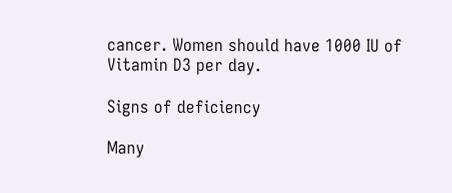cancer. Women should have 1000 IU of Vitamin D3 per day.

Signs of deficiency

Many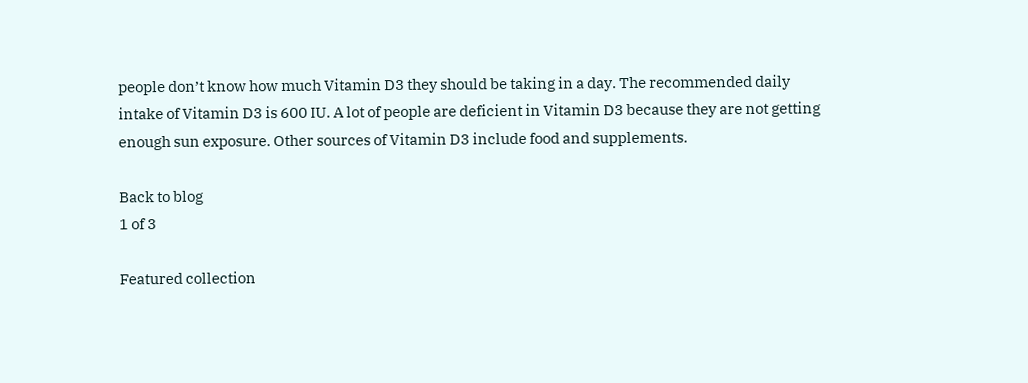people don’t know how much Vitamin D3 they should be taking in a day. The recommended daily intake of Vitamin D3 is 600 IU. A lot of people are deficient in Vitamin D3 because they are not getting enough sun exposure. Other sources of Vitamin D3 include food and supplements.

Back to blog
1 of 3

Featured collection